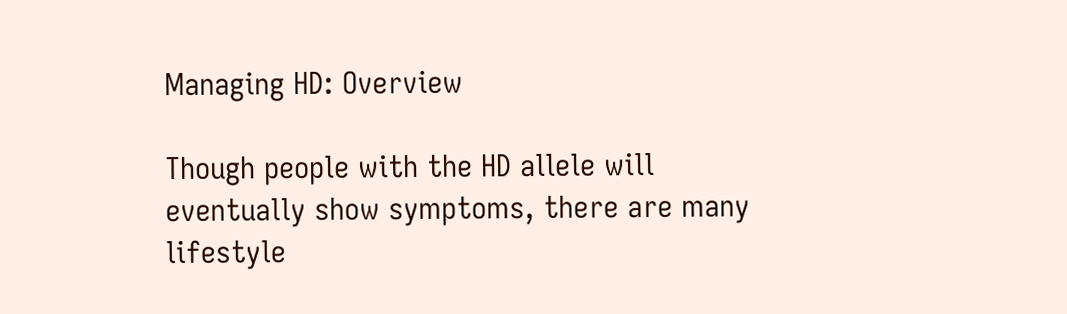Managing HD: Overview

Though people with the HD allele will eventually show symptoms, there are many lifestyle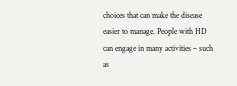choices that can make the disease easier to manage. People with HD can engage in many activities – such as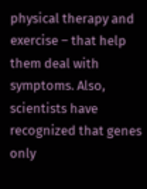physical therapy and exercise – that help them deal with symptoms. Also, scientists have recognized that genes only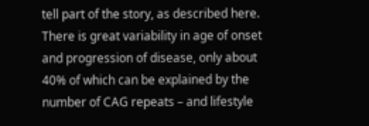tell part of the story, as described here. There is great variability in age of onset and progression of disease, only about 40% of which can be explained by the number of CAG repeats – and lifestyle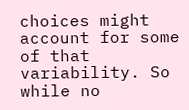choices might account for some of that variability. So while no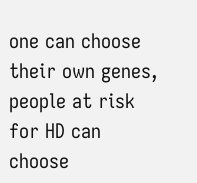one can choose their own genes, people at risk for HD can choose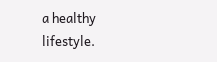a healthy lifestyle.